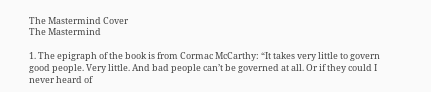The Mastermind Cover
The Mastermind

1. The epigraph of the book is from Cormac McCarthy: “It takes very little to govern good people. Very little. And bad people can’t be governed at all. Or if they could I never heard of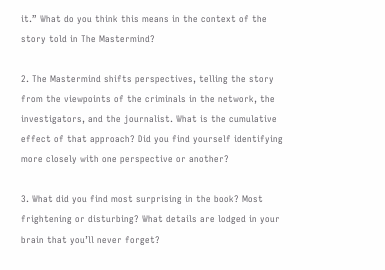it.” What do you think this means in the context of the story told in The Mastermind?

2. The Mastermind shifts perspectives, telling the story from the viewpoints of the criminals in the network, the investigators, and the journalist. What is the cumulative effect of that approach? Did you find yourself identifying more closely with one perspective or another?

3. What did you find most surprising in the book? Most frightening or disturbing? What details are lodged in your brain that you’ll never forget?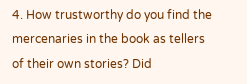4. How trustworthy do you find the mercenaries in the book as tellers of their own stories? Did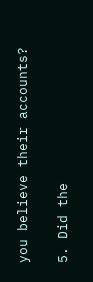you believe their accounts?

5. Did the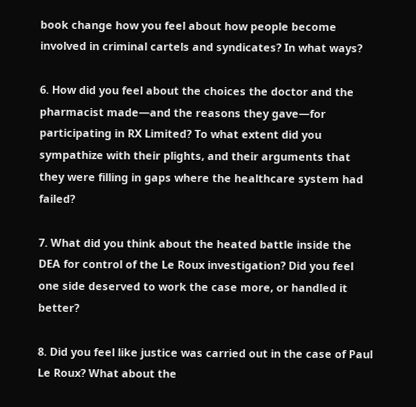book change how you feel about how people become involved in criminal cartels and syndicates? In what ways?

6. How did you feel about the choices the doctor and the pharmacist made—and the reasons they gave—for participating in RX Limited? To what extent did you sympathize with their plights, and their arguments that they were filling in gaps where the healthcare system had failed?

7. What did you think about the heated battle inside the DEA for control of the Le Roux investigation? Did you feel one side deserved to work the case more, or handled it better?

8. Did you feel like justice was carried out in the case of Paul Le Roux? What about the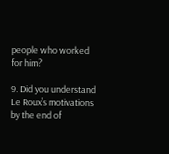people who worked for him?

9. Did you understand Le Roux’s motivations by the end of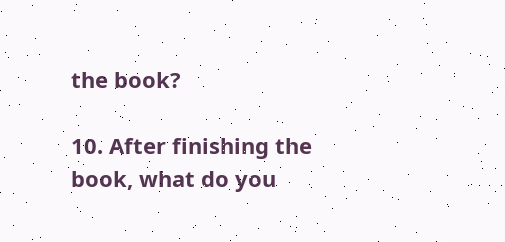the book?

10. After finishing the book, what do you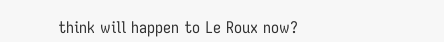think will happen to Le Roux now?